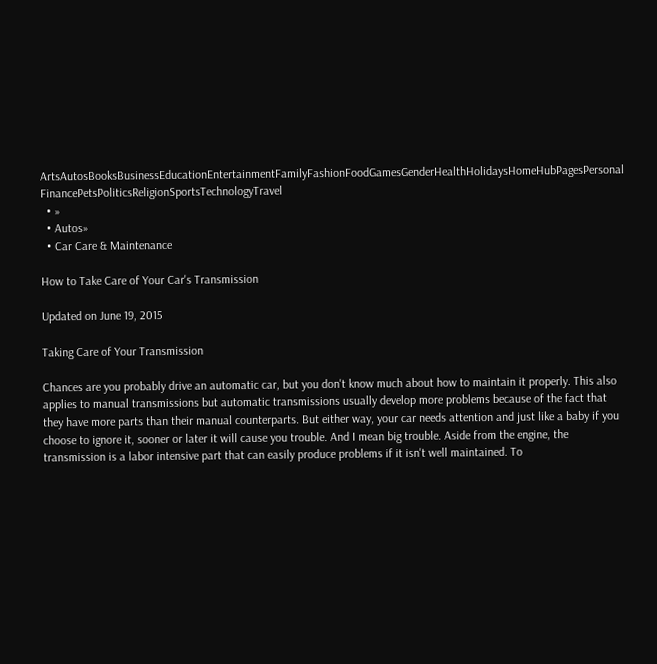ArtsAutosBooksBusinessEducationEntertainmentFamilyFashionFoodGamesGenderHealthHolidaysHomeHubPagesPersonal FinancePetsPoliticsReligionSportsTechnologyTravel
  • »
  • Autos»
  • Car Care & Maintenance

How to Take Care of Your Car's Transmission

Updated on June 19, 2015

Taking Care of Your Transmission

Chances are you probably drive an automatic car, but you don't know much about how to maintain it properly. This also applies to manual transmissions but automatic transmissions usually develop more problems because of the fact that they have more parts than their manual counterparts. But either way, your car needs attention and just like a baby if you choose to ignore it, sooner or later it will cause you trouble. And I mean big trouble. Aside from the engine, the transmission is a labor intensive part that can easily produce problems if it isn't well maintained. To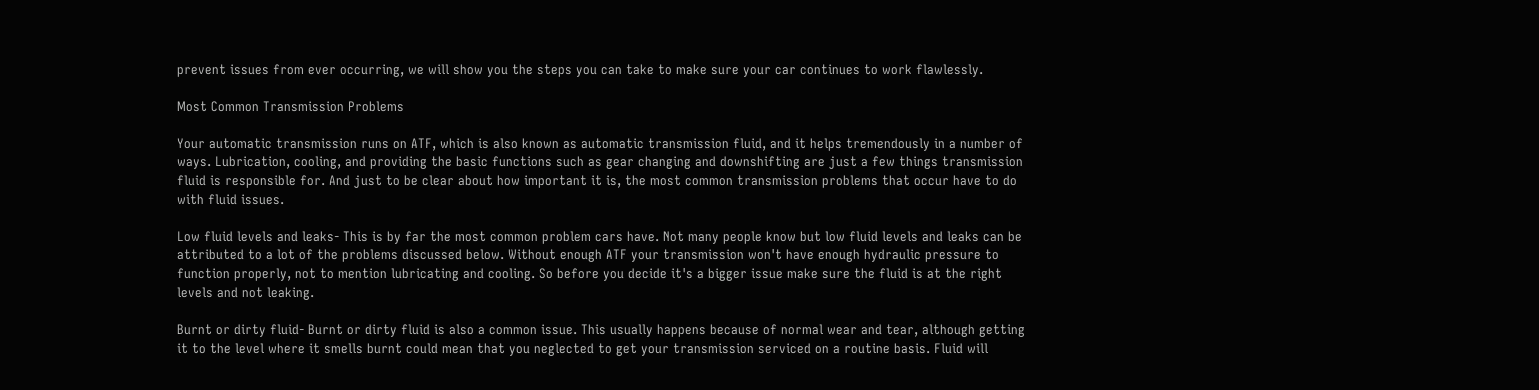prevent issues from ever occurring, we will show you the steps you can take to make sure your car continues to work flawlessly.

Most Common Transmission Problems

Your automatic transmission runs on ATF, which is also known as automatic transmission fluid, and it helps tremendously in a number of ways. Lubrication, cooling, and providing the basic functions such as gear changing and downshifting are just a few things transmission fluid is responsible for. And just to be clear about how important it is, the most common transmission problems that occur have to do with fluid issues.

Low fluid levels and leaks- This is by far the most common problem cars have. Not many people know but low fluid levels and leaks can be attributed to a lot of the problems discussed below. Without enough ATF your transmission won't have enough hydraulic pressure to function properly, not to mention lubricating and cooling. So before you decide it's a bigger issue make sure the fluid is at the right levels and not leaking.

Burnt or dirty fluid- Burnt or dirty fluid is also a common issue. This usually happens because of normal wear and tear, although getting it to the level where it smells burnt could mean that you neglected to get your transmission serviced on a routine basis. Fluid will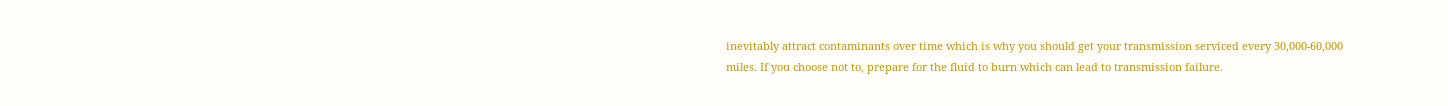inevitably attract contaminants over time which is why you should get your transmission serviced every 30,000-60,000 miles. If you choose not to, prepare for the fluid to burn which can lead to transmission failure.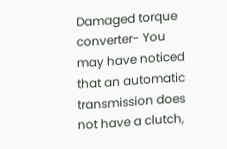Damaged torque converter- You may have noticed that an automatic transmission does not have a clutch,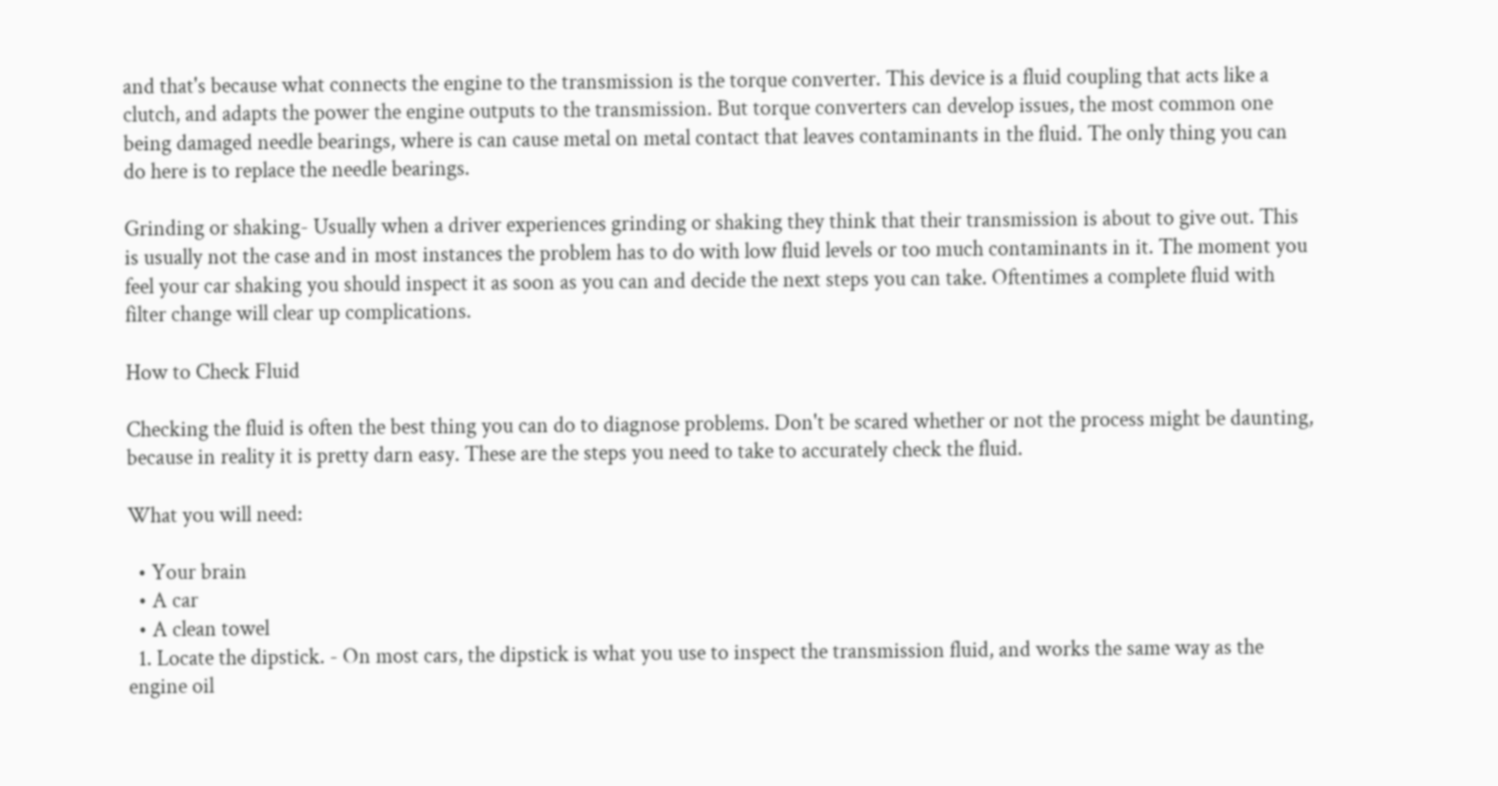and that's because what connects the engine to the transmission is the torque converter. This device is a fluid coupling that acts like a clutch, and adapts the power the engine outputs to the transmission. But torque converters can develop issues, the most common one being damaged needle bearings, where is can cause metal on metal contact that leaves contaminants in the fluid. The only thing you can do here is to replace the needle bearings.

Grinding or shaking- Usually when a driver experiences grinding or shaking they think that their transmission is about to give out. This is usually not the case and in most instances the problem has to do with low fluid levels or too much contaminants in it. The moment you feel your car shaking you should inspect it as soon as you can and decide the next steps you can take. Oftentimes a complete fluid with filter change will clear up complications.

How to Check Fluid

Checking the fluid is often the best thing you can do to diagnose problems. Don't be scared whether or not the process might be daunting, because in reality it is pretty darn easy. These are the steps you need to take to accurately check the fluid.

What you will need:

  • Your brain
  • A car
  • A clean towel
  1. Locate the dipstick. - On most cars, the dipstick is what you use to inspect the transmission fluid, and works the same way as the engine oil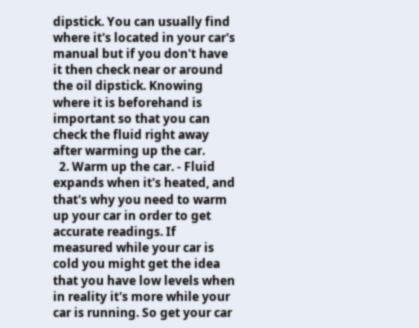dipstick. You can usually find where it's located in your car's manual but if you don't have it then check near or around the oil dipstick. Knowing where it is beforehand is important so that you can check the fluid right away after warming up the car.
  2. Warm up the car. - Fluid expands when it's heated, and that's why you need to warm up your car in order to get accurate readings. If measured while your car is cold you might get the idea that you have low levels when in reality it's more while your car is running. So get your car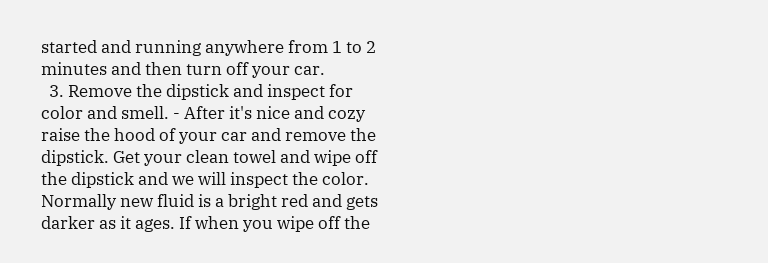started and running anywhere from 1 to 2 minutes and then turn off your car.
  3. Remove the dipstick and inspect for color and smell. - After it's nice and cozy raise the hood of your car and remove the dipstick. Get your clean towel and wipe off the dipstick and we will inspect the color. Normally new fluid is a bright red and gets darker as it ages. If when you wipe off the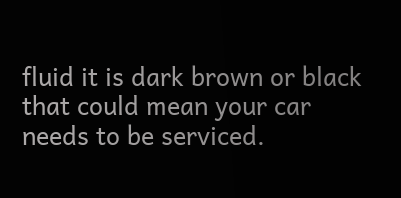fluid it is dark brown or black that could mean your car needs to be serviced.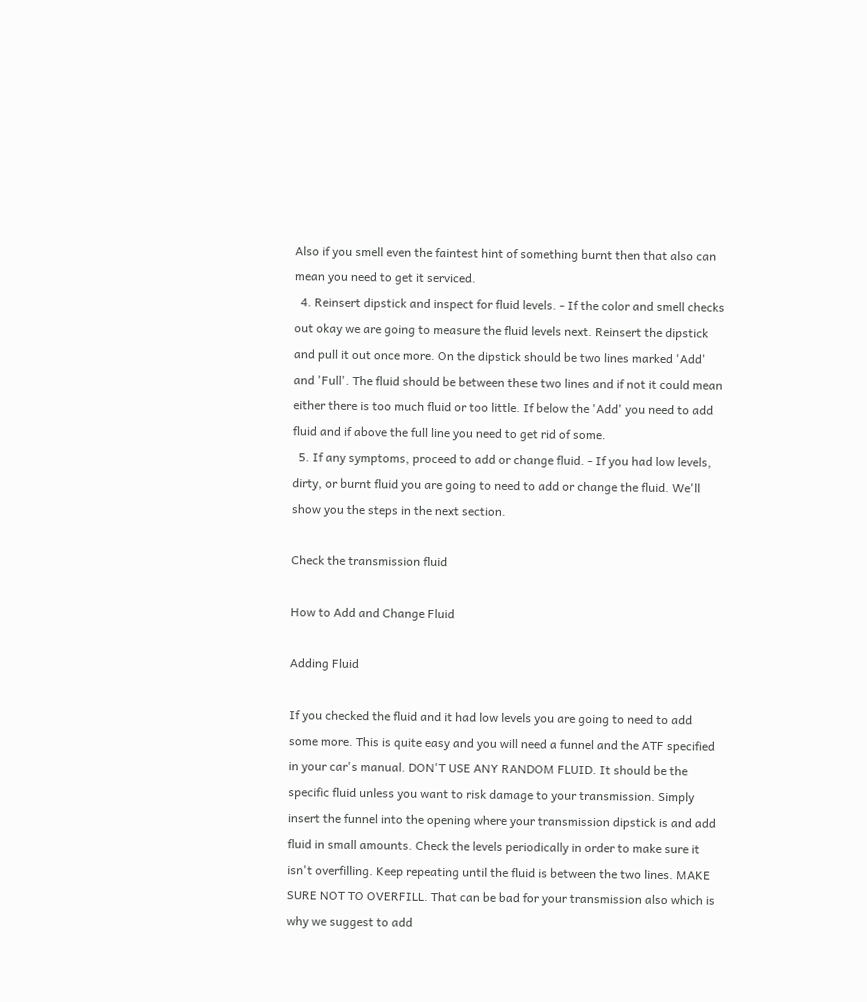Also if you smell even the faintest hint of something burnt then that also can mean you need to get it serviced.
  4. Reinsert dipstick and inspect for fluid levels. - If the color and smell checks out okay we are going to measure the fluid levels next. Reinsert the dipstick and pull it out once more. On the dipstick should be two lines marked 'Add' and 'Full'. The fluid should be between these two lines and if not it could mean either there is too much fluid or too little. If below the 'Add' you need to add fluid and if above the full line you need to get rid of some.
  5. If any symptoms, proceed to add or change fluid. - If you had low levels, dirty, or burnt fluid you are going to need to add or change the fluid. We'll show you the steps in the next section.

Check the transmission fluid

How to Add and Change Fluid

Adding Fluid

If you checked the fluid and it had low levels you are going to need to add some more. This is quite easy and you will need a funnel and the ATF specified in your car's manual. DON'T USE ANY RANDOM FLUID. It should be the specific fluid unless you want to risk damage to your transmission. Simply insert the funnel into the opening where your transmission dipstick is and add fluid in small amounts. Check the levels periodically in order to make sure it isn't overfilling. Keep repeating until the fluid is between the two lines. MAKE SURE NOT TO OVERFILL. That can be bad for your transmission also which is why we suggest to add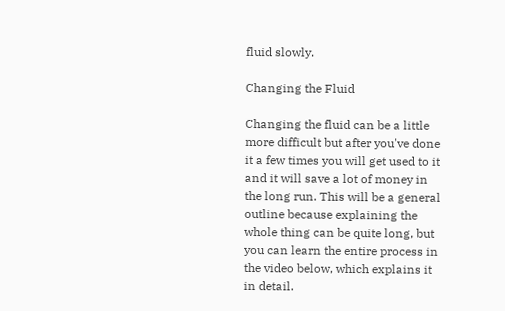fluid slowly.

Changing the Fluid

Changing the fluid can be a little more difficult but after you've done it a few times you will get used to it and it will save a lot of money in the long run. This will be a general outline because explaining the whole thing can be quite long, but you can learn the entire process in the video below, which explains it in detail.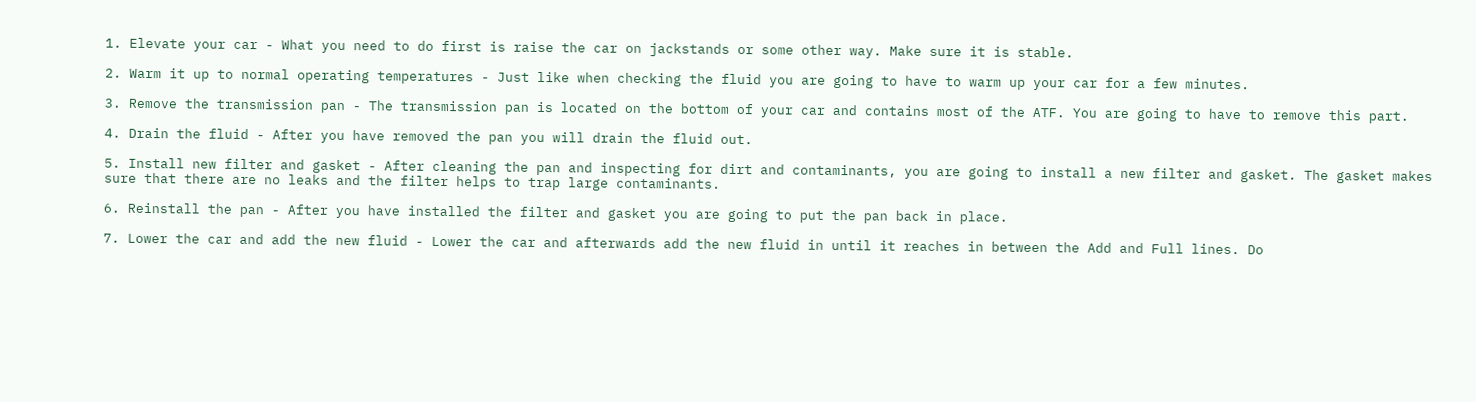1. Elevate your car - What you need to do first is raise the car on jackstands or some other way. Make sure it is stable.

2. Warm it up to normal operating temperatures - Just like when checking the fluid you are going to have to warm up your car for a few minutes.

3. Remove the transmission pan - The transmission pan is located on the bottom of your car and contains most of the ATF. You are going to have to remove this part.

4. Drain the fluid - After you have removed the pan you will drain the fluid out.

5. Install new filter and gasket - After cleaning the pan and inspecting for dirt and contaminants, you are going to install a new filter and gasket. The gasket makes sure that there are no leaks and the filter helps to trap large contaminants.

6. Reinstall the pan - After you have installed the filter and gasket you are going to put the pan back in place.

7. Lower the car and add the new fluid - Lower the car and afterwards add the new fluid in until it reaches in between the Add and Full lines. Do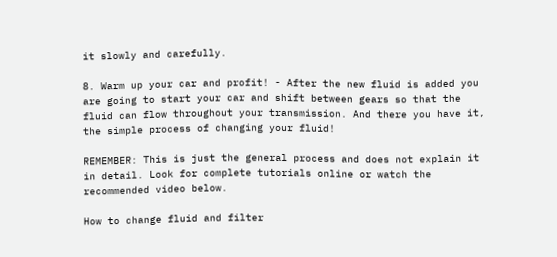it slowly and carefully.

8. Warm up your car and profit! - After the new fluid is added you are going to start your car and shift between gears so that the fluid can flow throughout your transmission. And there you have it, the simple process of changing your fluid!

REMEMBER: This is just the general process and does not explain it in detail. Look for complete tutorials online or watch the recommended video below.

How to change fluid and filter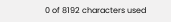0 of 8192 characters used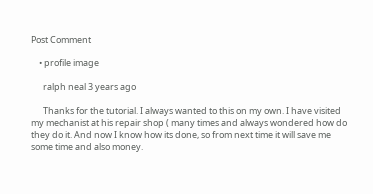Post Comment

    • profile image

      ralph neal 3 years ago

      Thanks for the tutorial. I always wanted to this on my own. I have visited my mechanist at his repair shop ( many times and always wondered how do they do it. And now I know how its done, so from next time it will save me some time and also money.